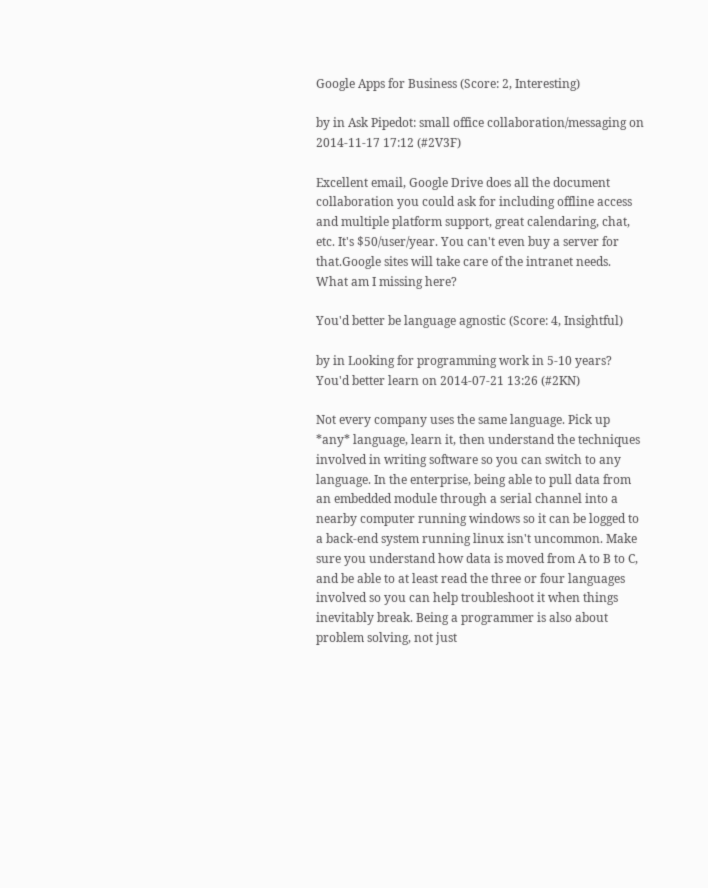Google Apps for Business (Score: 2, Interesting)

by in Ask Pipedot: small office collaboration/messaging on 2014-11-17 17:12 (#2V3F)

Excellent email, Google Drive does all the document collaboration you could ask for including offline access and multiple platform support, great calendaring, chat, etc. It's $50/user/year. You can't even buy a server for that.Google sites will take care of the intranet needs. What am I missing here?

You'd better be language agnostic (Score: 4, Insightful)

by in Looking for programming work in 5-10 years? You'd better learn on 2014-07-21 13:26 (#2KN)

Not every company uses the same language. Pick up *any* language, learn it, then understand the techniques involved in writing software so you can switch to any language. In the enterprise, being able to pull data from an embedded module through a serial channel into a nearby computer running windows so it can be logged to a back-end system running linux isn't uncommon. Make sure you understand how data is moved from A to B to C, and be able to at least read the three or four languages involved so you can help troubleshoot it when things inevitably break. Being a programmer is also about problem solving, not just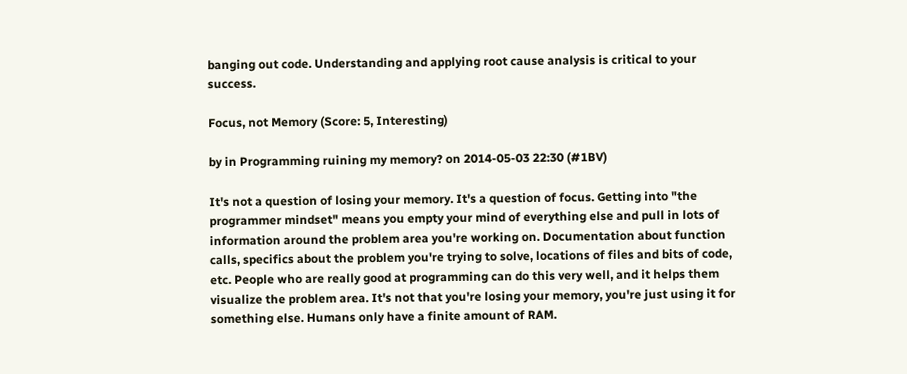banging out code. Understanding and applying root cause analysis is critical to your success.

Focus, not Memory (Score: 5, Interesting)

by in Programming ruining my memory? on 2014-05-03 22:30 (#1BV)

It's not a question of losing your memory. It's a question of focus. Getting into "the programmer mindset" means you empty your mind of everything else and pull in lots of information around the problem area you're working on. Documentation about function calls, specifics about the problem you're trying to solve, locations of files and bits of code, etc. People who are really good at programming can do this very well, and it helps them visualize the problem area. It's not that you're losing your memory, you're just using it for something else. Humans only have a finite amount of RAM.